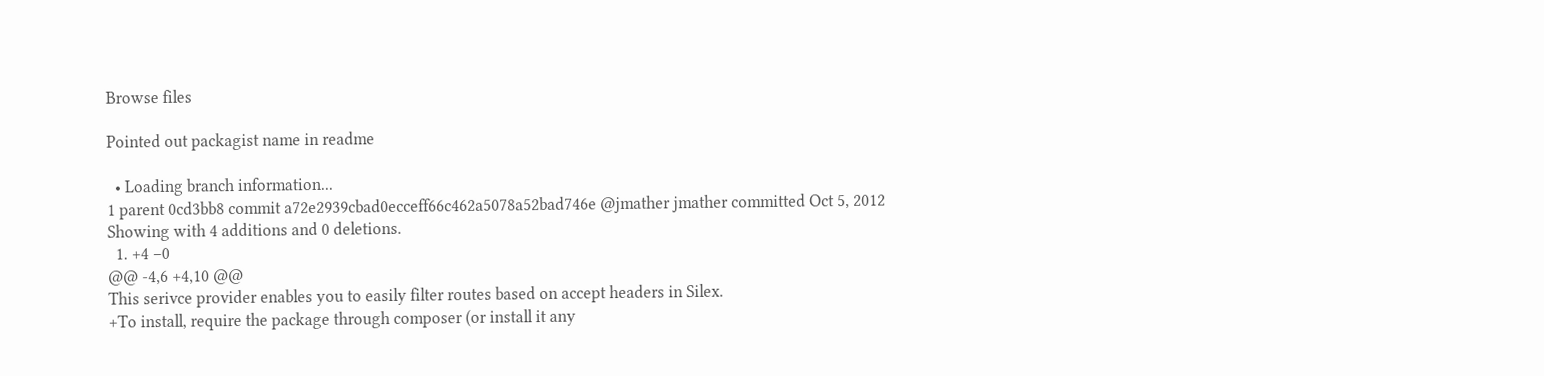Browse files

Pointed out packagist name in readme

  • Loading branch information...
1 parent 0cd3bb8 commit a72e2939cbad0ecceff66c462a5078a52bad746e @jmather jmather committed Oct 5, 2012
Showing with 4 additions and 0 deletions.
  1. +4 −0
@@ -4,6 +4,10 @@
This serivce provider enables you to easily filter routes based on accept headers in Silex.
+To install, require the package through composer (or install it any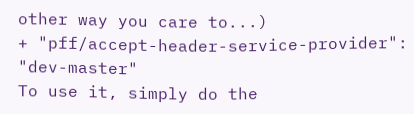other way you care to...)
+ "pff/accept-header-service-provider": "dev-master"
To use it, simply do the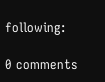following:

0 comments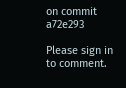on commit a72e293

Please sign in to comment.